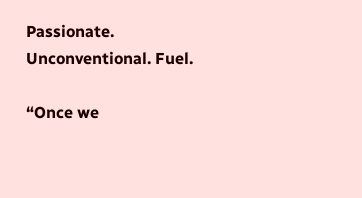Passionate. Unconventional. Fuel.

“Once we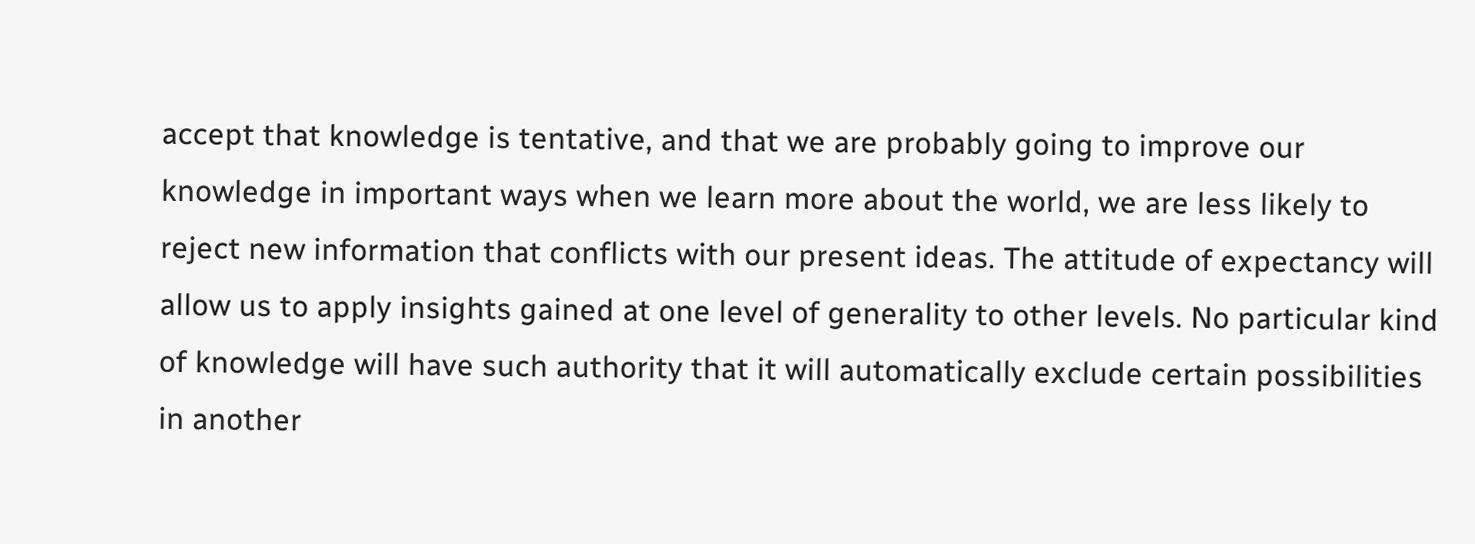accept that knowledge is tentative, and that we are probably going to improve our knowledge in important ways when we learn more about the world, we are less likely to reject new information that conflicts with our present ideas. The attitude of expectancy will allow us to apply insights gained at one level of generality to other levels. No particular kind of knowledge will have such authority that it will automatically exclude certain possibilities in another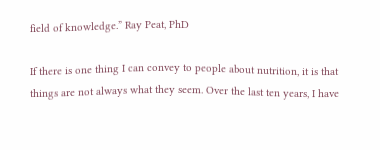field of knowledge.” Ray Peat, PhD

If there is one thing I can convey to people about nutrition, it is that things are not always what they seem. Over the last ten years, I have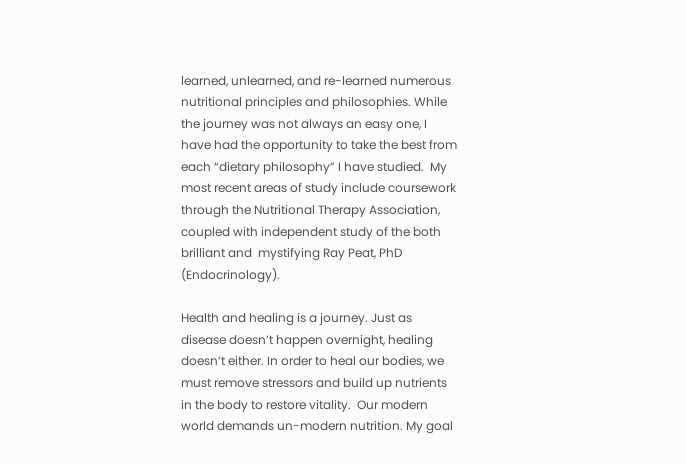learned, unlearned, and re-learned numerous nutritional principles and philosophies. While the journey was not always an easy one, I have had the opportunity to take the best from each “dietary philosophy” I have studied.  My most recent areas of study include coursework through the Nutritional Therapy Association, coupled with independent study of the both brilliant and  mystifying Ray Peat, PhD (Endocrinology).

Health and healing is a journey. Just as disease doesn’t happen overnight, healing doesn’t either. In order to heal our bodies, we must remove stressors and build up nutrients in the body to restore vitality.  Our modern world demands un-modern nutrition. My goal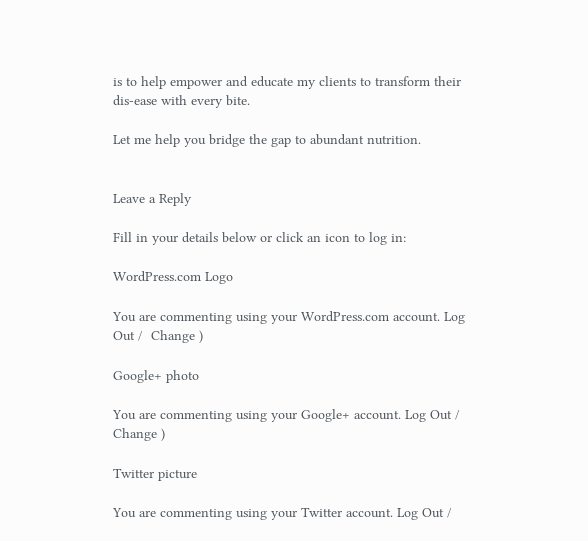is to help empower and educate my clients to transform their dis-ease with every bite.

Let me help you bridge the gap to abundant nutrition.


Leave a Reply

Fill in your details below or click an icon to log in:

WordPress.com Logo

You are commenting using your WordPress.com account. Log Out /  Change )

Google+ photo

You are commenting using your Google+ account. Log Out /  Change )

Twitter picture

You are commenting using your Twitter account. Log Out /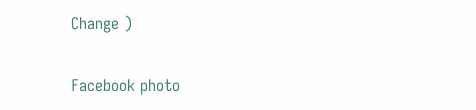Change )

Facebook photo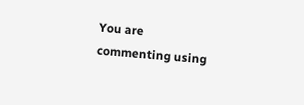You are commenting using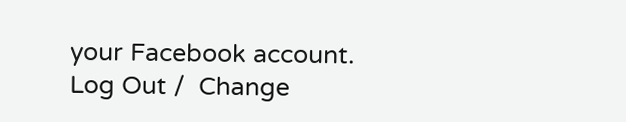your Facebook account. Log Out /  Change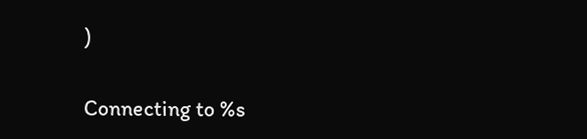)


Connecting to %s